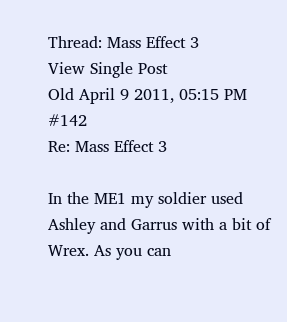Thread: Mass Effect 3
View Single Post
Old April 9 2011, 05:15 PM   #142
Re: Mass Effect 3

In the ME1 my soldier used Ashley and Garrus with a bit of Wrex. As you can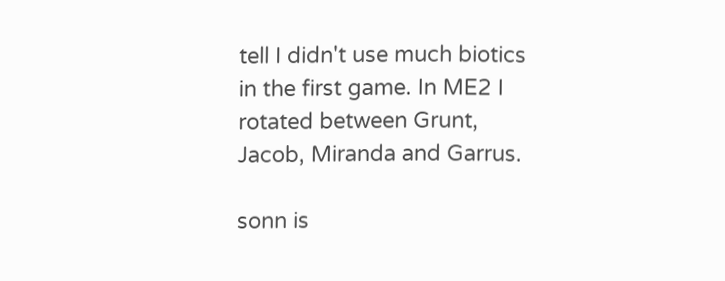tell I didn't use much biotics in the first game. In ME2 I rotated between Grunt, Jacob, Miranda and Garrus.

sonn is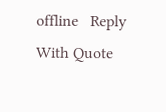offline   Reply With Quote